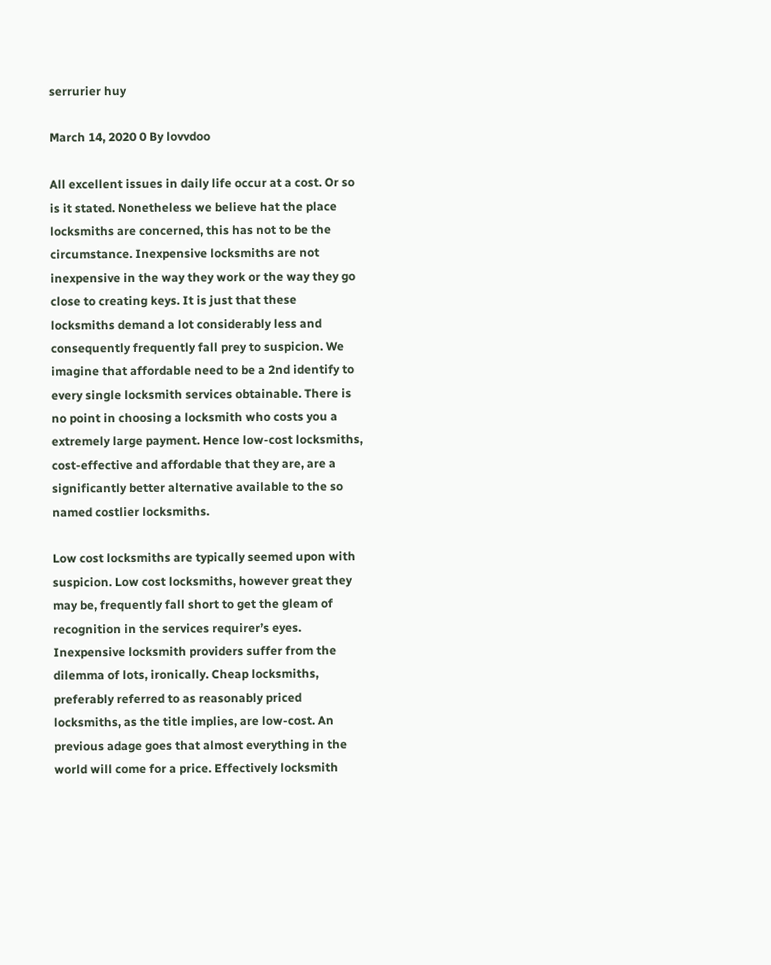serrurier huy

March 14, 2020 0 By lovvdoo

All excellent issues in daily life occur at a cost. Or so is it stated. Nonetheless we believe hat the place locksmiths are concerned, this has not to be the circumstance. Inexpensive locksmiths are not inexpensive in the way they work or the way they go close to creating keys. It is just that these locksmiths demand a lot considerably less and consequently frequently fall prey to suspicion. We imagine that affordable need to be a 2nd identify to every single locksmith services obtainable. There is no point in choosing a locksmith who costs you a extremely large payment. Hence low-cost locksmiths, cost-effective and affordable that they are, are a significantly better alternative available to the so named costlier locksmiths.

Low cost locksmiths are typically seemed upon with suspicion. Low cost locksmiths, however great they may be, frequently fall short to get the gleam of recognition in the services requirer’s eyes. Inexpensive locksmith providers suffer from the dilemma of lots, ironically. Cheap locksmiths, preferably referred to as reasonably priced locksmiths, as the title implies, are low-cost. An previous adage goes that almost everything in the world will come for a price. Effectively locksmith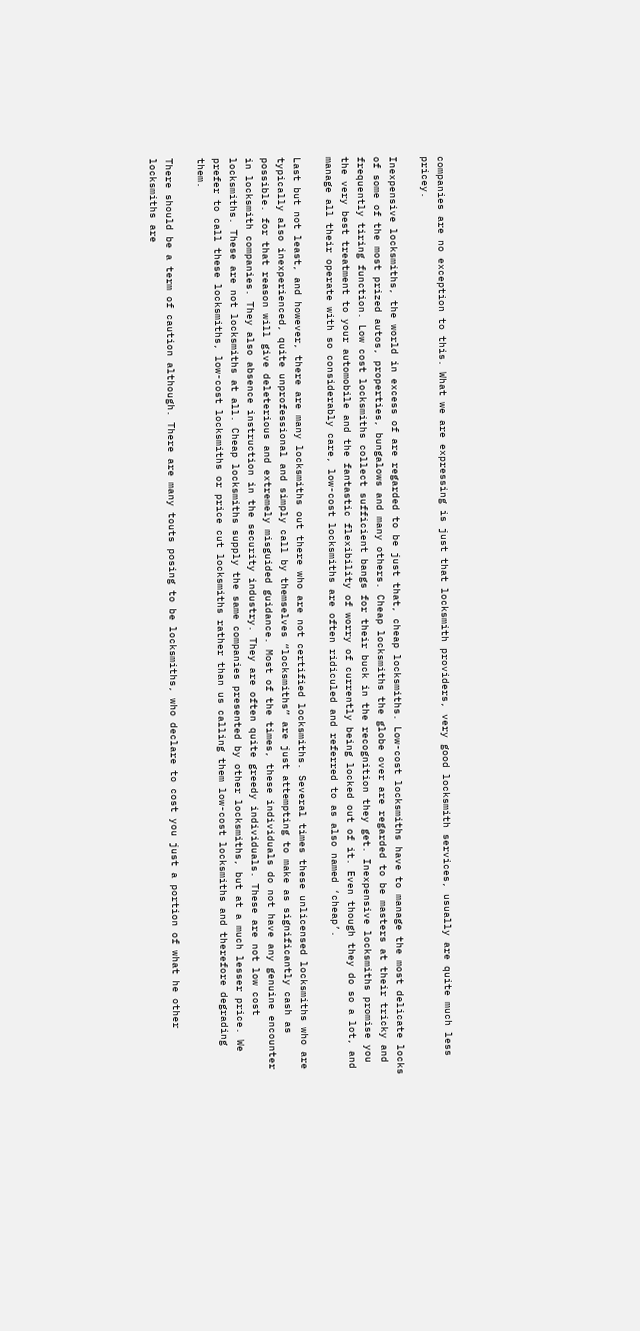companies are no exception to this. What we are expressing is just that locksmith providers, very good locksmith services, usually are quite much less pricey.

Inexpensive locksmiths, the world in excess of are regarded to be just that, cheap locksmiths. Low-cost locksmiths have to manage the most delicate locks of some of the most prized autos, properties, bungalows and many others. Cheap locksmiths the globe over are regarded to be masters at their tricky and frequently tiring function. Low cost locksmiths collect sufficient bangs for their buck in the recognition they get. Inexpensive locksmiths promise you the very best treatment to your automobile and the fantastic flexibility of worry of currently being locked out of it. Even though they do so a lot, and manage all their operate with so considerably care, low-cost locksmiths are often ridiculed and referred to as also named ‘cheap’.

Last but not least, and however, there are many locksmiths out there who are not certified locksmiths. Several times these unlicensed locksmiths who are typically also inexperienced, quite unprofessional and simply call by themselves “locksmiths” are just attempting to make as significantly cash as possible. for that reason will give deleterious and extremely misguided guidance. Most of the times, these individuals do not have any genuine encounter in locksmith companies. They also absence instruction in the security industry. They are often quite greedy individuals. These are not low cost locksmiths. These are not locksmiths at all. Cheap locksmiths supply the same companies presented by other locksmiths, but at a much lesser price. We prefer to call these locksmiths, low-cost locksmiths or price cut locksmiths rather than us calling them low-cost locksmiths and therefore degrading them.

There should be a term of caution although. There are many touts posing to be locksmiths, who declare to cost you just a portion of what he other locksmiths are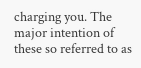charging you. The major intention of these so referred to as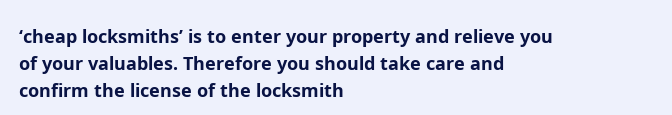‘cheap locksmiths’ is to enter your property and relieve you of your valuables. Therefore you should take care and confirm the license of the locksmith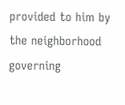provided to him by the neighborhood governing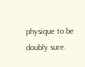physique to be doubly sure.